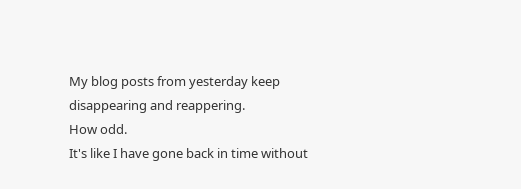My blog posts from yesterday keep disappearing and reappering.
How odd.
It's like I have gone back in time without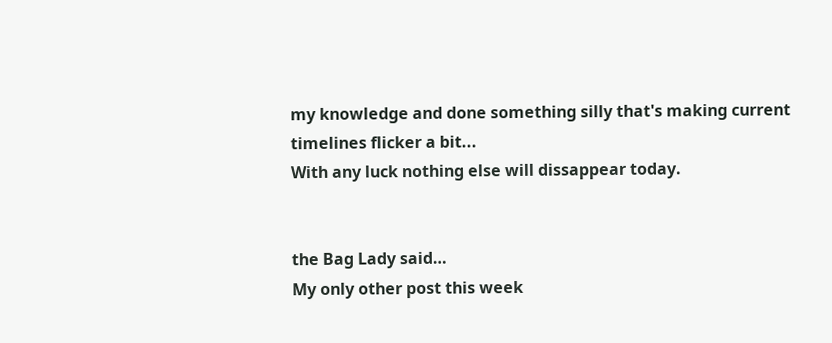my knowledge and done something silly that's making current timelines flicker a bit...
With any luck nothing else will dissappear today.


the Bag Lady said…
My only other post this week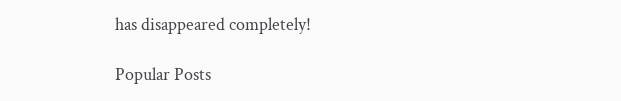has disappeared completely!

Popular Posts